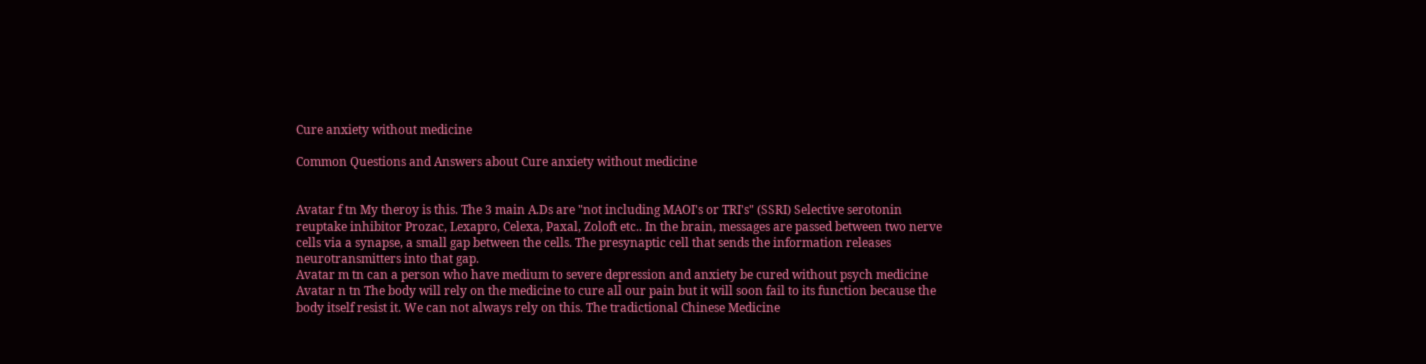Cure anxiety without medicine

Common Questions and Answers about Cure anxiety without medicine


Avatar f tn My theroy is this. The 3 main A.Ds are "not including MAOI's or TRI's" (SSRI) Selective serotonin reuptake inhibitor Prozac, Lexapro, Celexa, Paxal, Zoloft etc.. In the brain, messages are passed between two nerve cells via a synapse, a small gap between the cells. The presynaptic cell that sends the information releases neurotransmitters into that gap.
Avatar m tn can a person who have medium to severe depression and anxiety be cured without psych medicine
Avatar n tn The body will rely on the medicine to cure all our pain but it will soon fail to its function because the body itself resist it. We can not always rely on this. The tradictional Chinese Medicine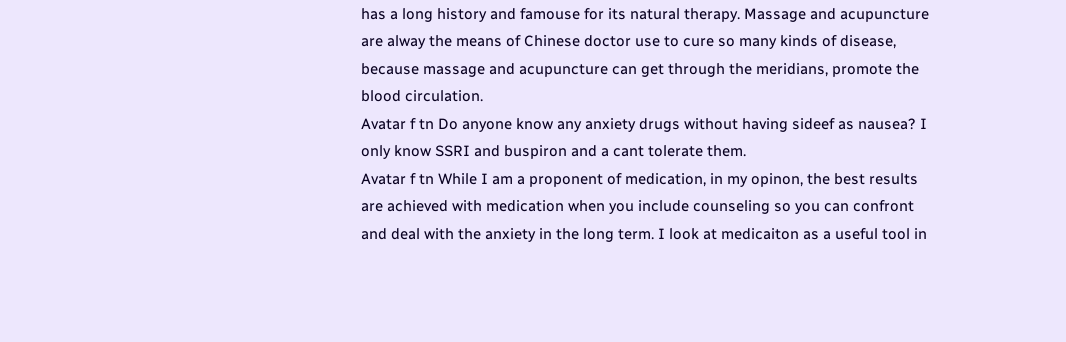has a long history and famouse for its natural therapy. Massage and acupuncture are alway the means of Chinese doctor use to cure so many kinds of disease, because massage and acupuncture can get through the meridians, promote the blood circulation.
Avatar f tn Do anyone know any anxiety drugs without having sideef as nausea? I only know SSRI and buspiron and a cant tolerate them.
Avatar f tn While I am a proponent of medication, in my opinon, the best results are achieved with medication when you include counseling so you can confront and deal with the anxiety in the long term. I look at medicaiton as a useful tool in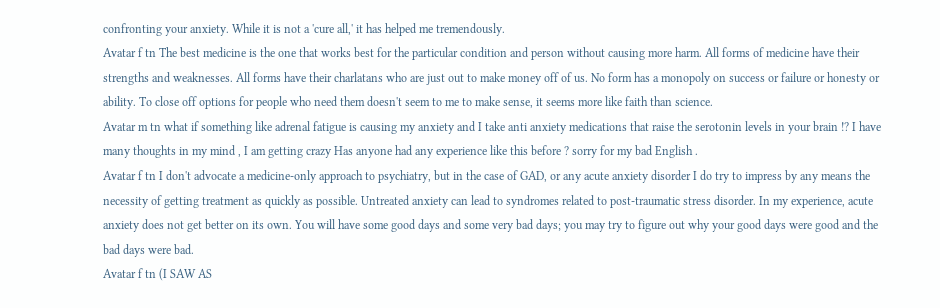confronting your anxiety. While it is not a 'cure all,' it has helped me tremendously.
Avatar f tn The best medicine is the one that works best for the particular condition and person without causing more harm. All forms of medicine have their strengths and weaknesses. All forms have their charlatans who are just out to make money off of us. No form has a monopoly on success or failure or honesty or ability. To close off options for people who need them doesn't seem to me to make sense, it seems more like faith than science.
Avatar m tn what if something like adrenal fatigue is causing my anxiety and I take anti anxiety medications that raise the serotonin levels in your brain !? I have many thoughts in my mind , I am getting crazy Has anyone had any experience like this before ? sorry for my bad English .
Avatar f tn I don't advocate a medicine-only approach to psychiatry, but in the case of GAD, or any acute anxiety disorder I do try to impress by any means the necessity of getting treatment as quickly as possible. Untreated anxiety can lead to syndromes related to post-traumatic stress disorder. In my experience, acute anxiety does not get better on its own. You will have some good days and some very bad days; you may try to figure out why your good days were good and the bad days were bad.
Avatar f tn (I SAW AS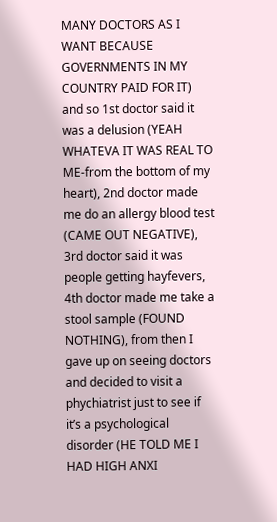MANY DOCTORS AS I WANT BECAUSE GOVERNMENTS IN MY COUNTRY PAID FOR IT) and so 1st doctor said it was a delusion (YEAH WHATEVA IT WAS REAL TO ME-from the bottom of my heart), 2nd doctor made me do an allergy blood test (CAME OUT NEGATIVE), 3rd doctor said it was people getting hayfevers, 4th doctor made me take a stool sample (FOUND NOTHING), from then I gave up on seeing doctors and decided to visit a phychiatrist just to see if it’s a psychological disorder (HE TOLD ME I HAD HIGH ANXI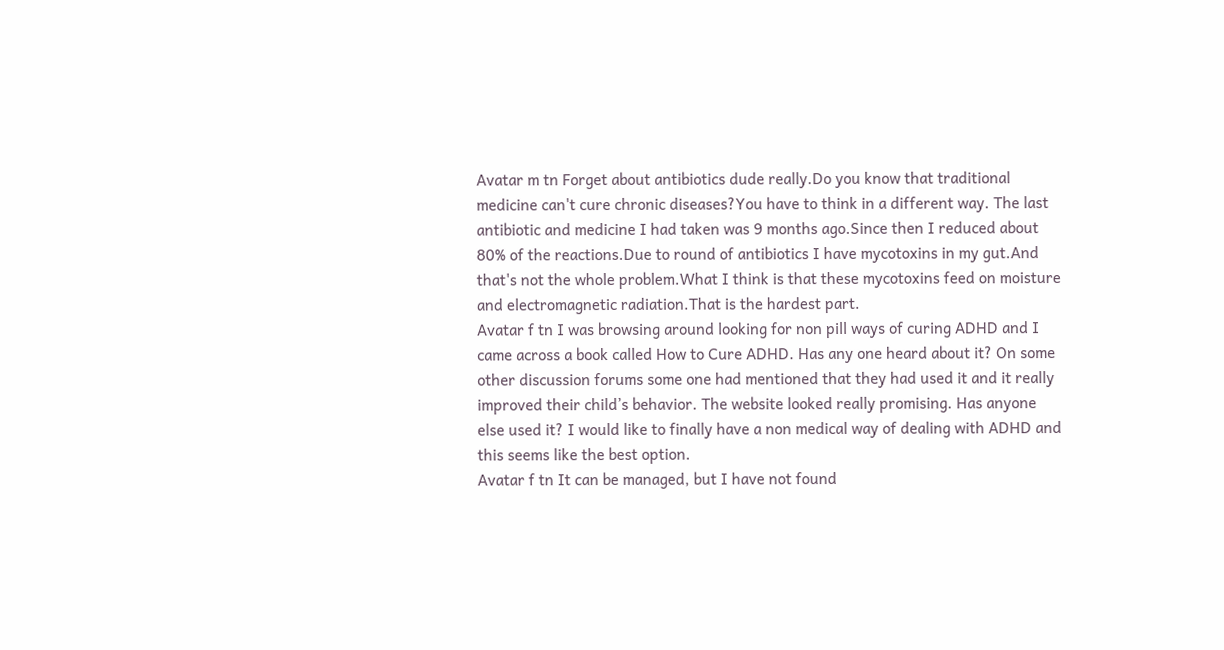Avatar m tn Forget about antibiotics dude really.Do you know that traditional medicine can't cure chronic diseases?You have to think in a different way. The last antibiotic and medicine I had taken was 9 months ago.Since then I reduced about 80% of the reactions.Due to round of antibiotics I have mycotoxins in my gut.And that's not the whole problem.What I think is that these mycotoxins feed on moisture and electromagnetic radiation.That is the hardest part.
Avatar f tn I was browsing around looking for non pill ways of curing ADHD and I came across a book called How to Cure ADHD. Has any one heard about it? On some other discussion forums some one had mentioned that they had used it and it really improved their child’s behavior. The website looked really promising. Has anyone else used it? I would like to finally have a non medical way of dealing with ADHD and this seems like the best option.
Avatar f tn It can be managed, but I have not found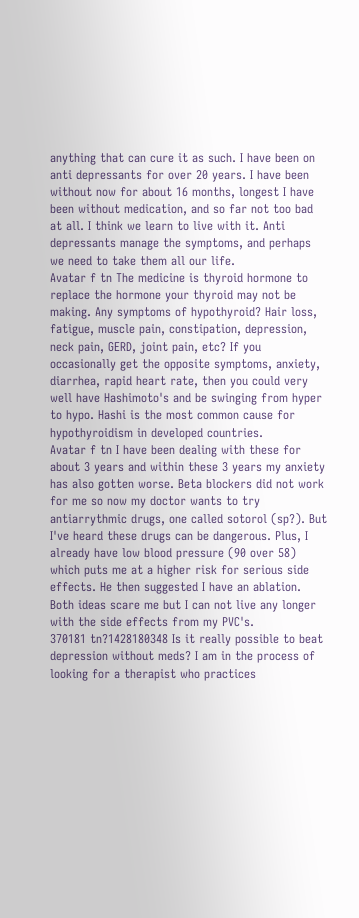anything that can cure it as such. I have been on anti depressants for over 20 years. I have been without now for about 16 months, longest I have been without medication, and so far not too bad at all. I think we learn to live with it. Anti depressants manage the symptoms, and perhaps we need to take them all our life.
Avatar f tn The medicine is thyroid hormone to replace the hormone your thyroid may not be making. Any symptoms of hypothyroid? Hair loss, fatigue, muscle pain, constipation, depression, neck pain, GERD, joint pain, etc? If you occasionally get the opposite symptoms, anxiety, diarrhea, rapid heart rate, then you could very well have Hashimoto's and be swinging from hyper to hypo. Hashi is the most common cause for hypothyroidism in developed countries.
Avatar f tn I have been dealing with these for about 3 years and within these 3 years my anxiety has also gotten worse. Beta blockers did not work for me so now my doctor wants to try antiarrythmic drugs, one called sotorol (sp?). But I've heard these drugs can be dangerous. Plus, I already have low blood pressure (90 over 58) which puts me at a higher risk for serious side effects. He then suggested I have an ablation. Both ideas scare me but I can not live any longer with the side effects from my PVC's.
370181 tn?1428180348 Is it really possible to beat depression without meds? I am in the process of looking for a therapist who practices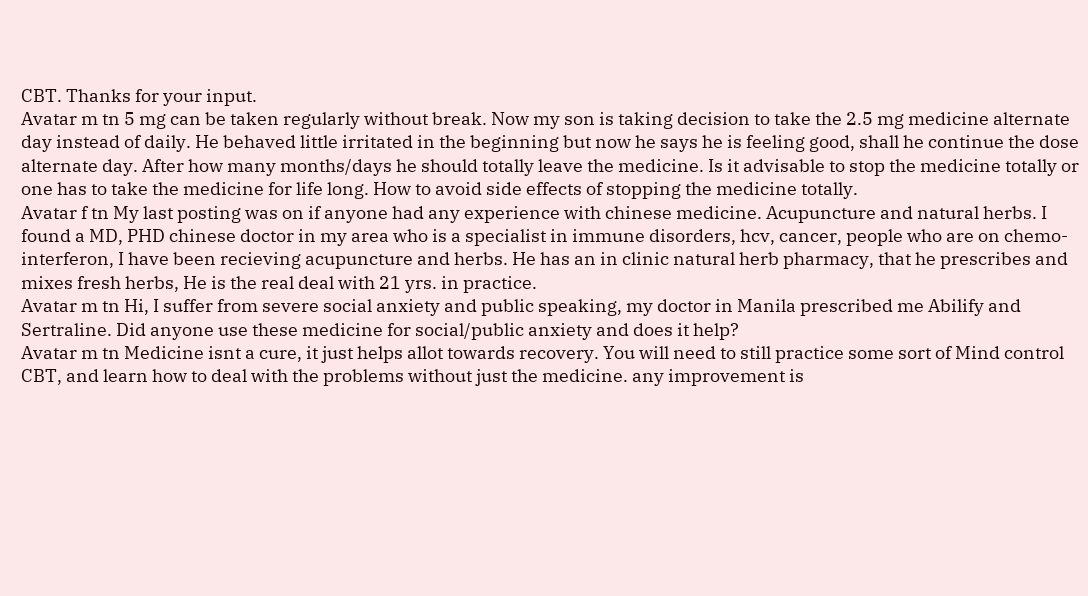CBT. Thanks for your input.
Avatar m tn 5 mg can be taken regularly without break. Now my son is taking decision to take the 2.5 mg medicine alternate day instead of daily. He behaved little irritated in the beginning but now he says he is feeling good, shall he continue the dose alternate day. After how many months/days he should totally leave the medicine. Is it advisable to stop the medicine totally or one has to take the medicine for life long. How to avoid side effects of stopping the medicine totally.
Avatar f tn My last posting was on if anyone had any experience with chinese medicine. Acupuncture and natural herbs. I found a MD, PHD chinese doctor in my area who is a specialist in immune disorders, hcv, cancer, people who are on chemo- interferon, I have been recieving acupuncture and herbs. He has an in clinic natural herb pharmacy, that he prescribes and mixes fresh herbs, He is the real deal with 21 yrs. in practice.
Avatar m tn Hi, I suffer from severe social anxiety and public speaking, my doctor in Manila prescribed me Abilify and Sertraline. Did anyone use these medicine for social/public anxiety and does it help?
Avatar m tn Medicine isnt a cure, it just helps allot towards recovery. You will need to still practice some sort of Mind control CBT, and learn how to deal with the problems without just the medicine. any improvement is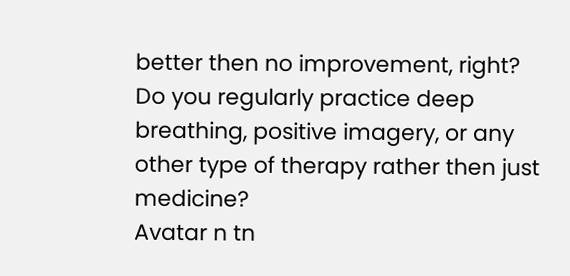better then no improvement, right? Do you regularly practice deep breathing, positive imagery, or any other type of therapy rather then just medicine?
Avatar n tn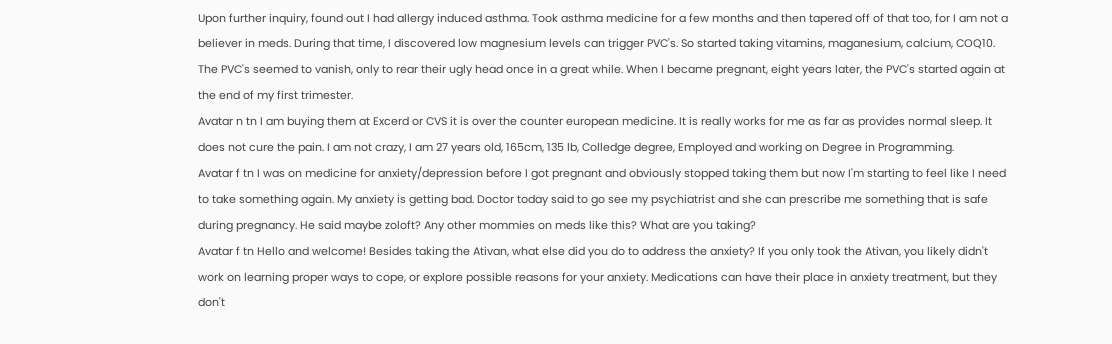Upon further inquiry, found out I had allergy induced asthma. Took asthma medicine for a few months and then tapered off of that too, for I am not a believer in meds. During that time, I discovered low magnesium levels can trigger PVC's. So started taking vitamins, maganesium, calcium, COQ10. The PVC's seemed to vanish, only to rear their ugly head once in a great while. When I became pregnant, eight years later, the PVC's started again at the end of my first trimester.
Avatar n tn I am buying them at Excerd or CVS it is over the counter european medicine. It is really works for me as far as provides normal sleep. It does not cure the pain. I am not crazy, I am 27 years old, 165cm, 135 lb, Colledge degree, Employed and working on Degree in Programming.
Avatar f tn I was on medicine for anxiety/depression before I got pregnant and obviously stopped taking them but now I'm starting to feel like I need to take something again. My anxiety is getting bad. Doctor today said to go see my psychiatrist and she can prescribe me something that is safe during pregnancy. He said maybe zoloft? Any other mommies on meds like this? What are you taking?
Avatar f tn Hello and welcome! Besides taking the Ativan, what else did you do to address the anxiety? If you only took the Ativan, you likely didn't work on learning proper ways to cope, or explore possible reasons for your anxiety. Medications can have their place in anxiety treatment, but they don't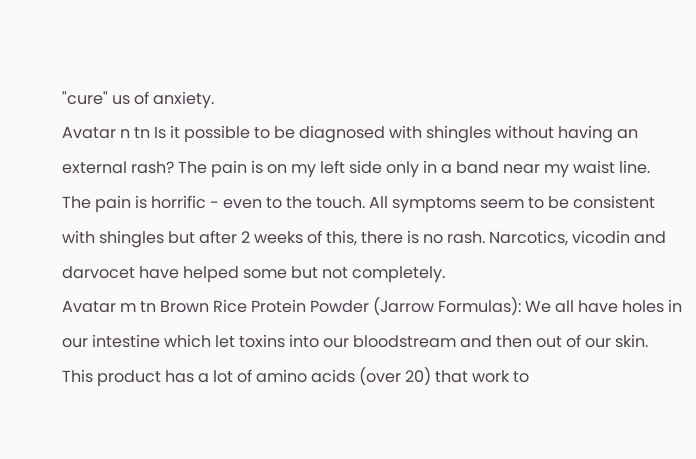"cure" us of anxiety.
Avatar n tn Is it possible to be diagnosed with shingles without having an external rash? The pain is on my left side only in a band near my waist line. The pain is horrific - even to the touch. All symptoms seem to be consistent with shingles but after 2 weeks of this, there is no rash. Narcotics, vicodin and darvocet have helped some but not completely.
Avatar m tn Brown Rice Protein Powder (Jarrow Formulas): We all have holes in our intestine which let toxins into our bloodstream and then out of our skin. This product has a lot of amino acids (over 20) that work to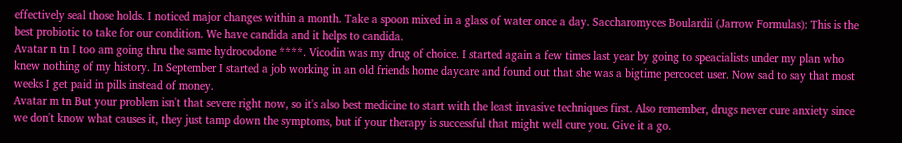effectively seal those holds. I noticed major changes within a month. Take a spoon mixed in a glass of water once a day. Saccharomyces Boulardii (Jarrow Formulas): This is the best probiotic to take for our condition. We have candida and it helps to candida.
Avatar n tn I too am going thru the same hydrocodone ****. Vicodin was my drug of choice. I started again a few times last year by going to speacialists under my plan who knew nothing of my history. In September I started a job working in an old friends home daycare and found out that she was a bigtime percocet user. Now sad to say that most weeks I get paid in pills instead of money.
Avatar m tn But your problem isn't that severe right now, so it's also best medicine to start with the least invasive techniques first. Also remember, drugs never cure anxiety since we don't know what causes it, they just tamp down the symptoms, but if your therapy is successful that might well cure you. Give it a go.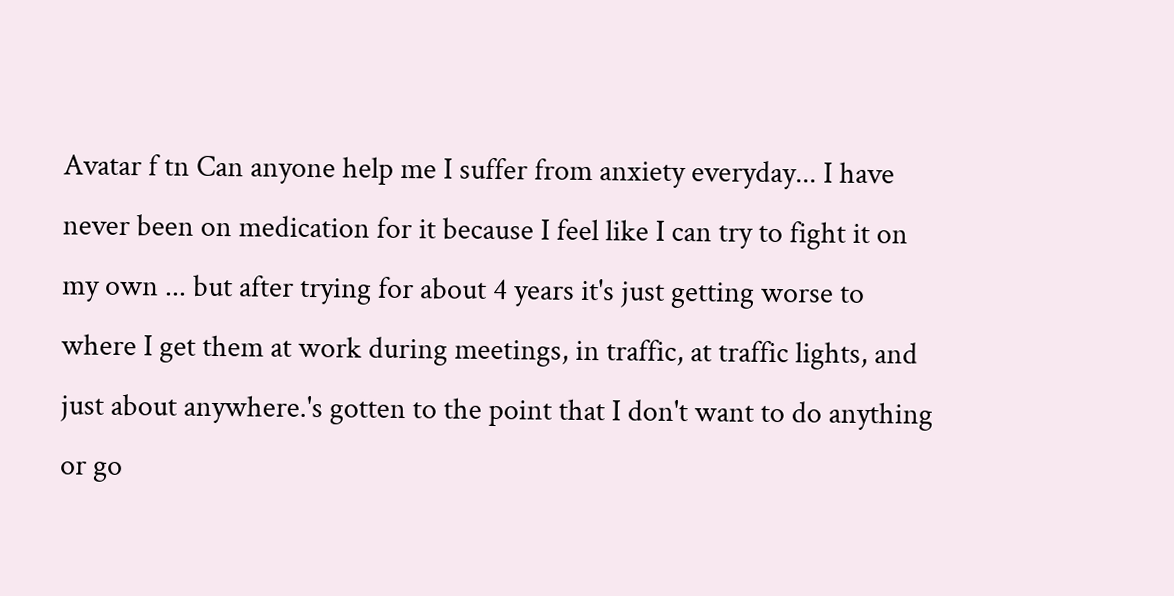Avatar f tn Can anyone help me I suffer from anxiety everyday... I have never been on medication for it because I feel like I can try to fight it on my own ... but after trying for about 4 years it's just getting worse to where I get them at work during meetings, in traffic, at traffic lights, and just about anywhere.'s gotten to the point that I don't want to do anything or go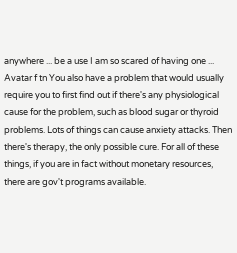anywhere ... be a use I am so scared of having one ...
Avatar f tn You also have a problem that would usually require you to first find out if there's any physiological cause for the problem, such as blood sugar or thyroid problems. Lots of things can cause anxiety attacks. Then there's therapy, the only possible cure. For all of these things, if you are in fact without monetary resources, there are gov't programs available.